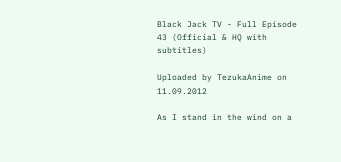Black Jack TV - Full Episode 43 (Official & HQ with subtitles)

Uploaded by TezukaAnime on 11.09.2012

As I stand in the wind on a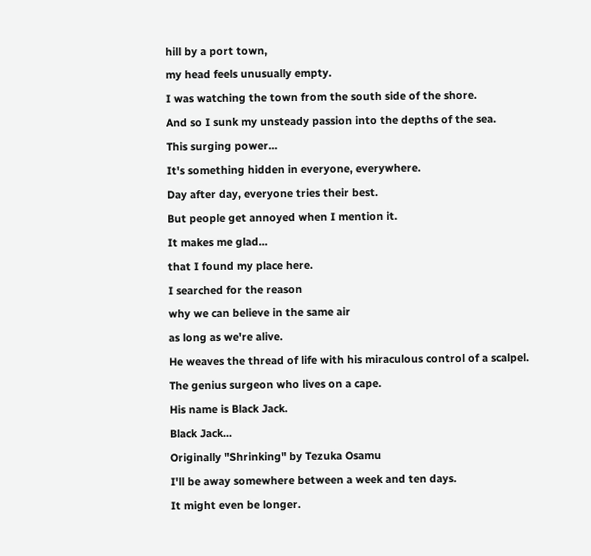hill by a port town,
my head feels unusually empty.
I was watching the town from the south side of the shore.
And so I sunk my unsteady passion into the depths of the sea.
This surging power...
It's something hidden in everyone, everywhere.
Day after day, everyone tries their best.
But people get annoyed when I mention it.
It makes me glad...
that I found my place here.
I searched for the reason
why we can believe in the same air
as long as we're alive.
He weaves the thread of life with his miraculous control of a scalpel.
The genius surgeon who lives on a cape.
His name is Black Jack.
Black Jack...
Originally "Shrinking" by Tezuka Osamu
I'll be away somewhere between a week and ten days.
It might even be longer.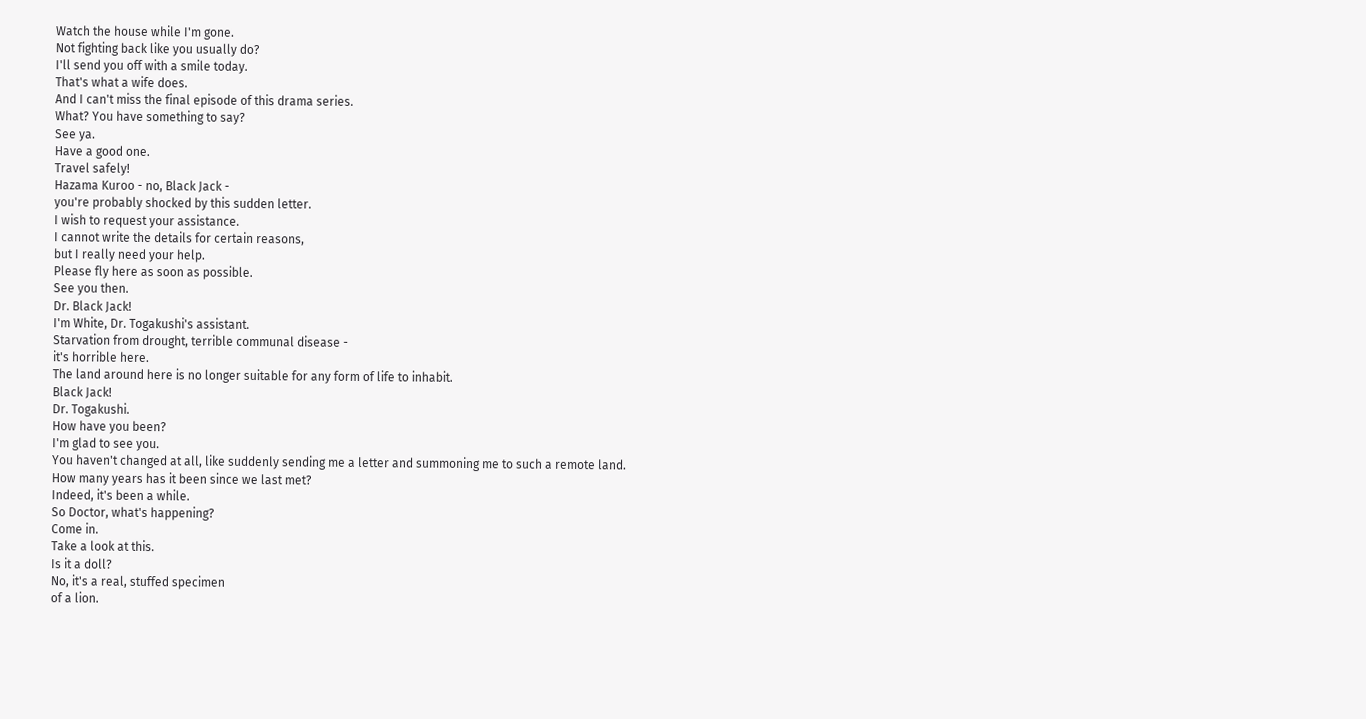Watch the house while I'm gone.
Not fighting back like you usually do?
I'll send you off with a smile today.
That's what a wife does.
And I can't miss the final episode of this drama series.
What? You have something to say?
See ya.
Have a good one.
Travel safely!
Hazama Kuroo - no, Black Jack -
you're probably shocked by this sudden letter.
I wish to request your assistance.
I cannot write the details for certain reasons,
but I really need your help.
Please fly here as soon as possible.
See you then.
Dr. Black Jack!
I'm White, Dr. Togakushi's assistant.
Starvation from drought, terrible communal disease -
it's horrible here.
The land around here is no longer suitable for any form of life to inhabit.
Black Jack!
Dr. Togakushi.
How have you been?
I'm glad to see you.
You haven't changed at all, like suddenly sending me a letter and summoning me to such a remote land.
How many years has it been since we last met?
Indeed, it's been a while.
So Doctor, what's happening?
Come in.
Take a look at this.
Is it a doll?
No, it's a real, stuffed specimen
of a lion.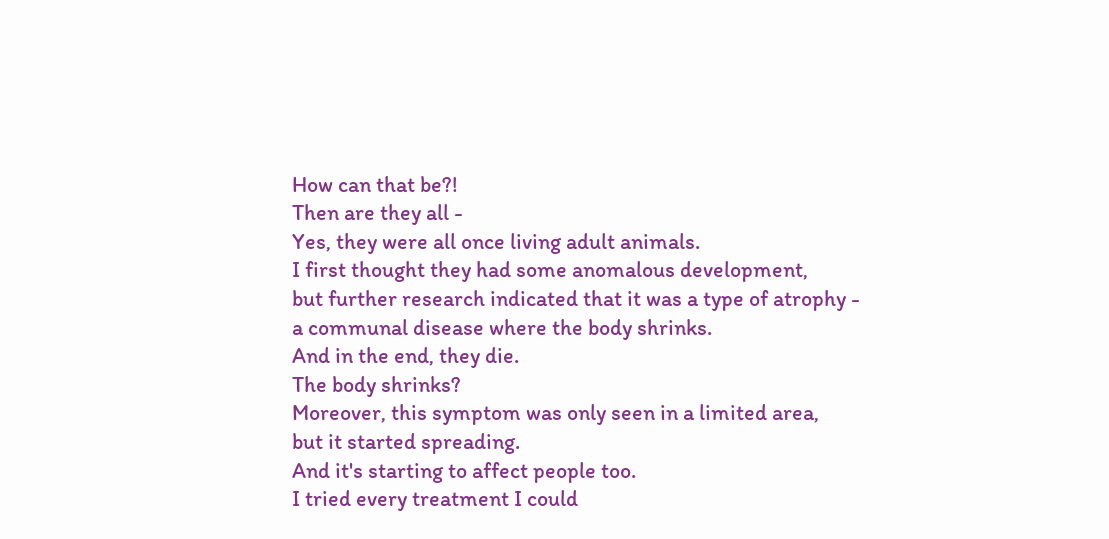How can that be?!
Then are they all -
Yes, they were all once living adult animals.
I first thought they had some anomalous development,
but further research indicated that it was a type of atrophy -
a communal disease where the body shrinks.
And in the end, they die.
The body shrinks?
Moreover, this symptom was only seen in a limited area,
but it started spreading.
And it's starting to affect people too.
I tried every treatment I could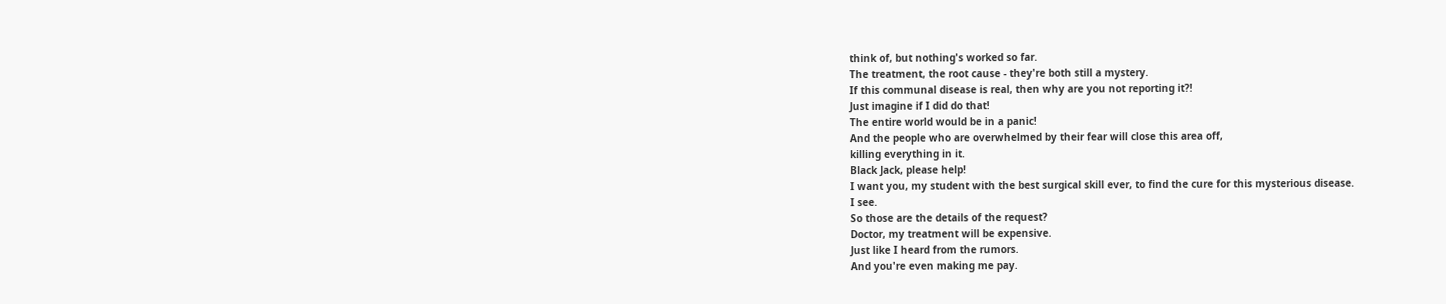think of, but nothing's worked so far.
The treatment, the root cause - they're both still a mystery.
If this communal disease is real, then why are you not reporting it?!
Just imagine if I did do that!
The entire world would be in a panic!
And the people who are overwhelmed by their fear will close this area off,
killing everything in it.
Black Jack, please help!
I want you, my student with the best surgical skill ever, to find the cure for this mysterious disease.
I see.
So those are the details of the request?
Doctor, my treatment will be expensive.
Just like I heard from the rumors.
And you're even making me pay.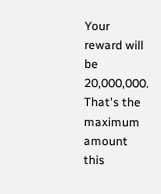Your reward will be 20,000,000.
That's the maximum amount this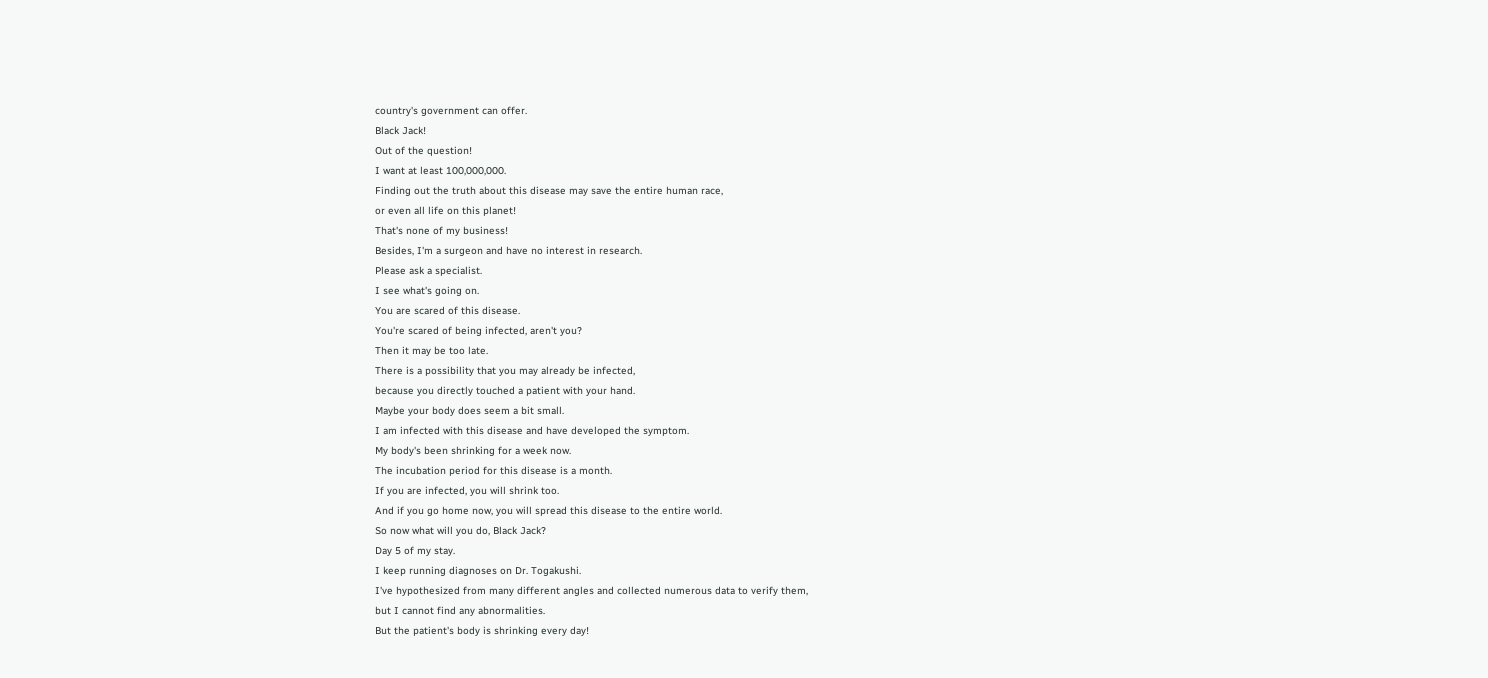country's government can offer.
Black Jack!
Out of the question!
I want at least 100,000,000.
Finding out the truth about this disease may save the entire human race,
or even all life on this planet!
That's none of my business!
Besides, I'm a surgeon and have no interest in research.
Please ask a specialist.
I see what's going on.
You are scared of this disease.
You're scared of being infected, aren't you?
Then it may be too late.
There is a possibility that you may already be infected,
because you directly touched a patient with your hand.
Maybe your body does seem a bit small.
I am infected with this disease and have developed the symptom.
My body's been shrinking for a week now.
The incubation period for this disease is a month.
If you are infected, you will shrink too.
And if you go home now, you will spread this disease to the entire world.
So now what will you do, Black Jack?
Day 5 of my stay.
I keep running diagnoses on Dr. Togakushi.
I've hypothesized from many different angles and collected numerous data to verify them,
but I cannot find any abnormalities.
But the patient's body is shrinking every day!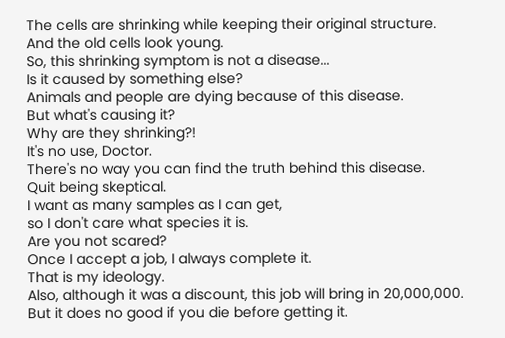The cells are shrinking while keeping their original structure.
And the old cells look young.
So, this shrinking symptom is not a disease...
Is it caused by something else?
Animals and people are dying because of this disease.
But what's causing it?
Why are they shrinking?!
It's no use, Doctor.
There's no way you can find the truth behind this disease.
Quit being skeptical.
I want as many samples as I can get,
so I don't care what species it is.
Are you not scared?
Once I accept a job, I always complete it.
That is my ideology.
Also, although it was a discount, this job will bring in 20,000,000.
But it does no good if you die before getting it.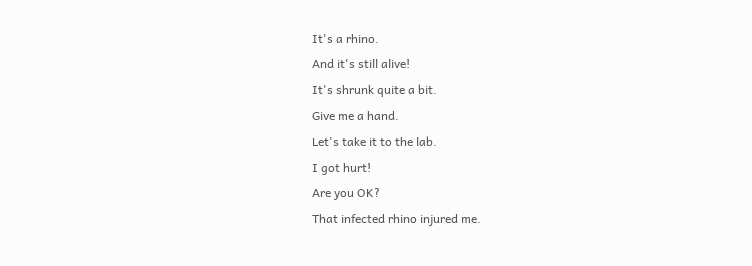It's a rhino.
And it's still alive!
It's shrunk quite a bit.
Give me a hand.
Let's take it to the lab.
I got hurt!
Are you OK?
That infected rhino injured me.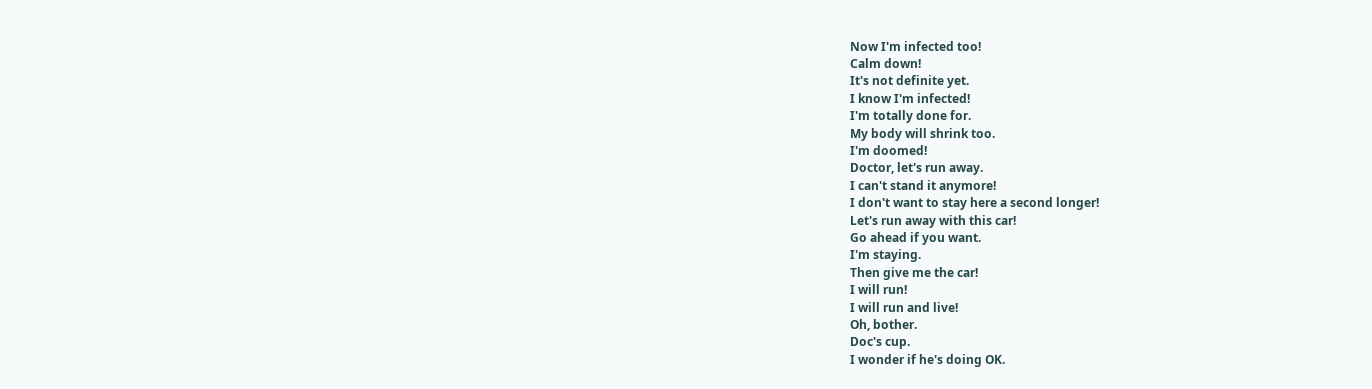Now I'm infected too!
Calm down!
It's not definite yet.
I know I'm infected!
I'm totally done for.
My body will shrink too.
I'm doomed!
Doctor, let's run away.
I can't stand it anymore!
I don't want to stay here a second longer!
Let's run away with this car!
Go ahead if you want.
I'm staying.
Then give me the car!
I will run!
I will run and live!
Oh, bother.
Doc's cup.
I wonder if he's doing OK.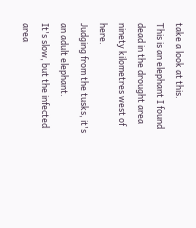take a look at this.
This is an elephant I found dead in the drought area ninety kilometres west of here.
Judging from the tusks, it's an adult elephant.
It's slow, but the infected area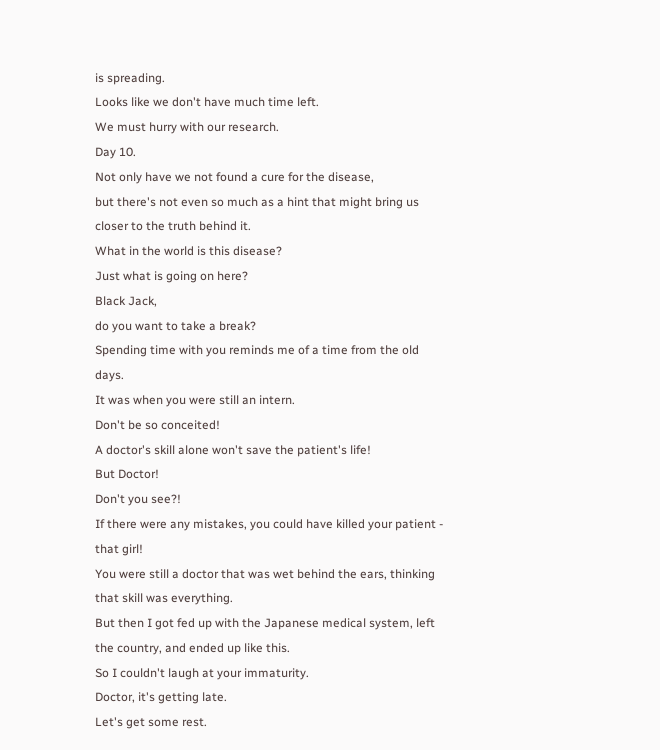is spreading.
Looks like we don't have much time left.
We must hurry with our research.
Day 10.
Not only have we not found a cure for the disease,
but there's not even so much as a hint that might bring us closer to the truth behind it.
What in the world is this disease?
Just what is going on here?
Black Jack,
do you want to take a break?
Spending time with you reminds me of a time from the old days.
It was when you were still an intern.
Don't be so conceited!
A doctor's skill alone won't save the patient's life!
But Doctor!
Don't you see?!
If there were any mistakes, you could have killed your patient - that girl!
You were still a doctor that was wet behind the ears, thinking that skill was everything.
But then I got fed up with the Japanese medical system, left the country, and ended up like this.
So I couldn't laugh at your immaturity.
Doctor, it's getting late.
Let's get some rest.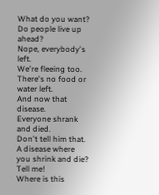What do you want?
Do people live up ahead?
Nope, everybody's left.
We're fleeing too.
There's no food or water left.
And now that disease.
Everyone shrank and died.
Don't tell him that.
A disease where you shrink and die?
Tell me!
Where is this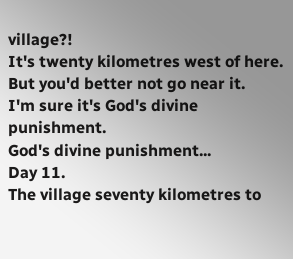village?!
It's twenty kilometres west of here.
But you'd better not go near it.
I'm sure it's God's divine punishment.
God's divine punishment...
Day 11.
The village seventy kilometres to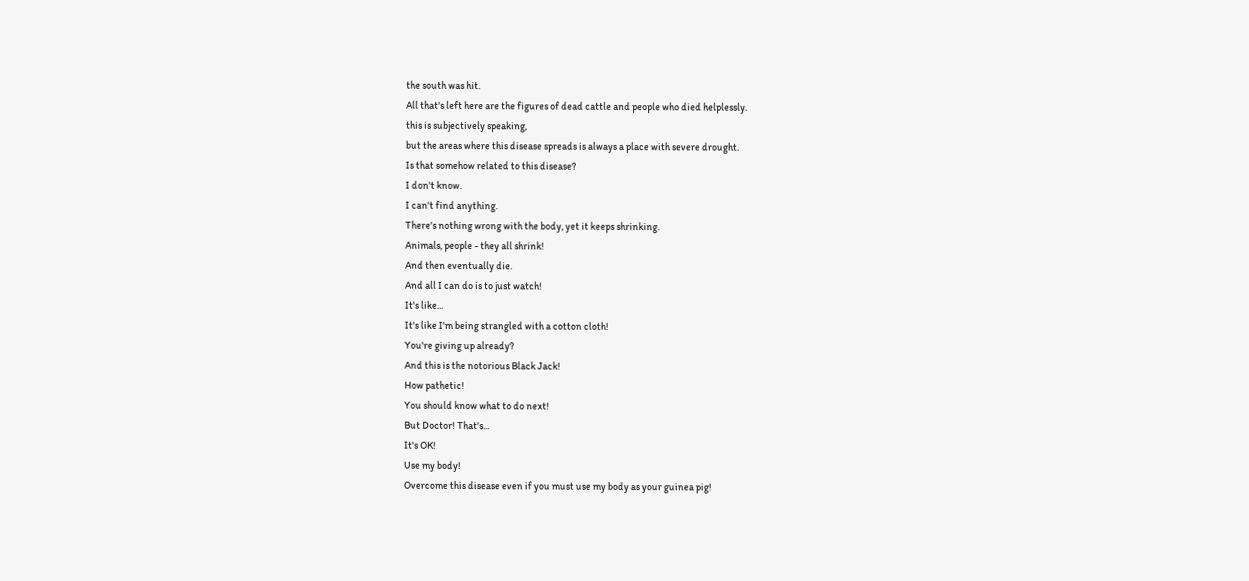the south was hit.
All that's left here are the figures of dead cattle and people who died helplessly.
this is subjectively speaking,
but the areas where this disease spreads is always a place with severe drought.
Is that somehow related to this disease?
I don't know.
I can't find anything.
There's nothing wrong with the body, yet it keeps shrinking.
Animals, people - they all shrink!
And then eventually die.
And all I can do is to just watch!
It's like...
It's like I'm being strangled with a cotton cloth!
You're giving up already?
And this is the notorious Black Jack!
How pathetic!
You should know what to do next!
But Doctor! That's...
It's OK!
Use my body!
Overcome this disease even if you must use my body as your guinea pig!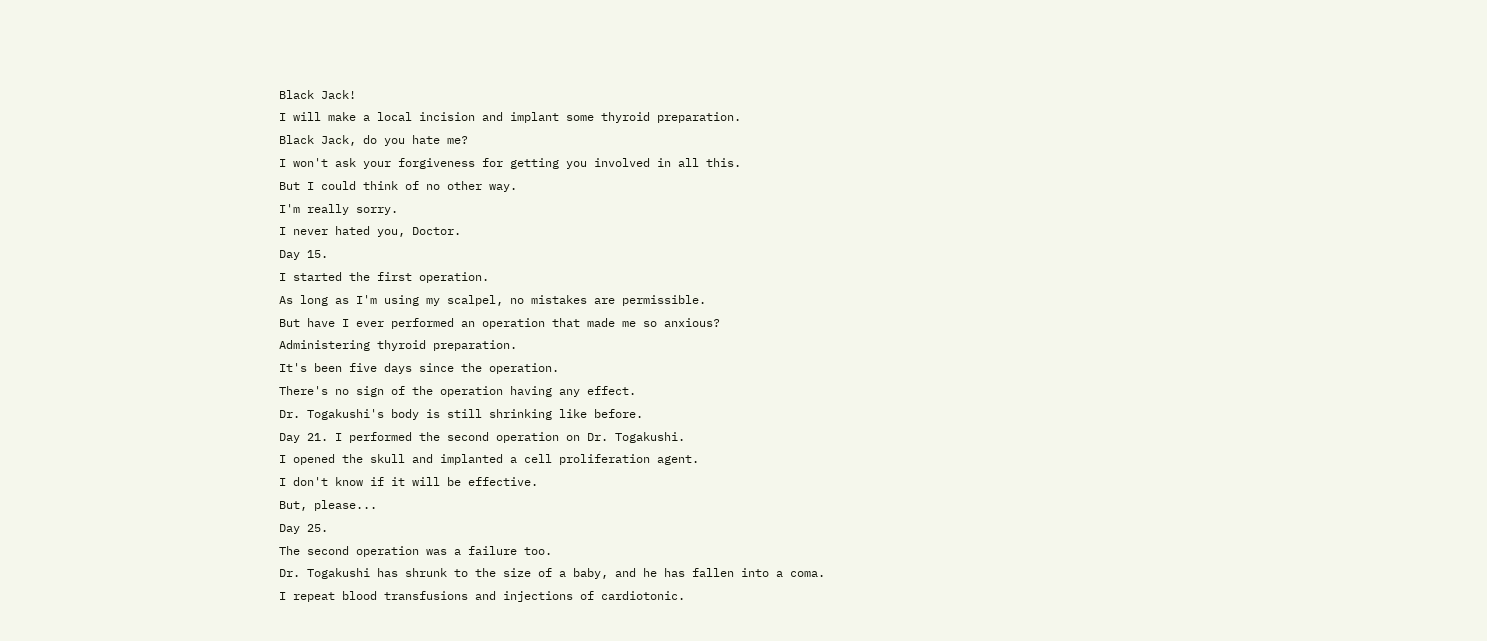Black Jack!
I will make a local incision and implant some thyroid preparation.
Black Jack, do you hate me?
I won't ask your forgiveness for getting you involved in all this.
But I could think of no other way.
I'm really sorry.
I never hated you, Doctor.
Day 15.
I started the first operation.
As long as I'm using my scalpel, no mistakes are permissible.
But have I ever performed an operation that made me so anxious?
Administering thyroid preparation.
It's been five days since the operation.
There's no sign of the operation having any effect.
Dr. Togakushi's body is still shrinking like before.
Day 21. I performed the second operation on Dr. Togakushi.
I opened the skull and implanted a cell proliferation agent.
I don't know if it will be effective.
But, please...
Day 25.
The second operation was a failure too.
Dr. Togakushi has shrunk to the size of a baby, and he has fallen into a coma.
I repeat blood transfusions and injections of cardiotonic.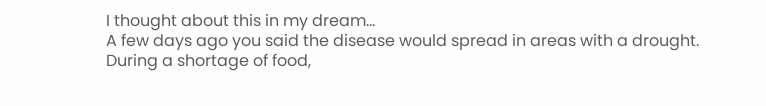I thought about this in my dream...
A few days ago you said the disease would spread in areas with a drought.
During a shortage of food,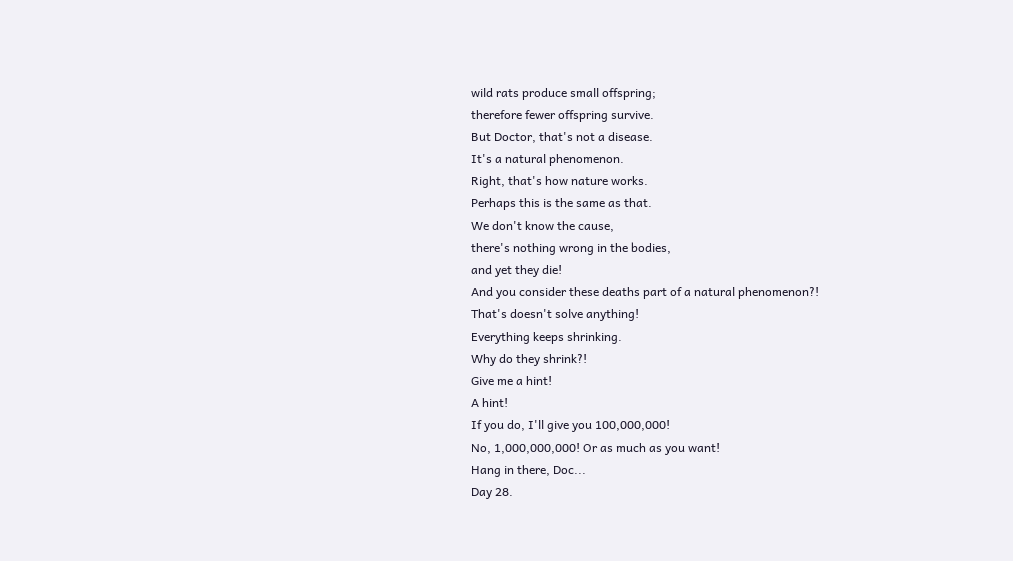wild rats produce small offspring;
therefore fewer offspring survive.
But Doctor, that's not a disease.
It's a natural phenomenon.
Right, that's how nature works.
Perhaps this is the same as that.
We don't know the cause,
there's nothing wrong in the bodies,
and yet they die!
And you consider these deaths part of a natural phenomenon?!
That's doesn't solve anything!
Everything keeps shrinking.
Why do they shrink?!
Give me a hint!
A hint!
If you do, I'll give you 100,000,000!
No, 1,000,000,000! Or as much as you want!
Hang in there, Doc...
Day 28.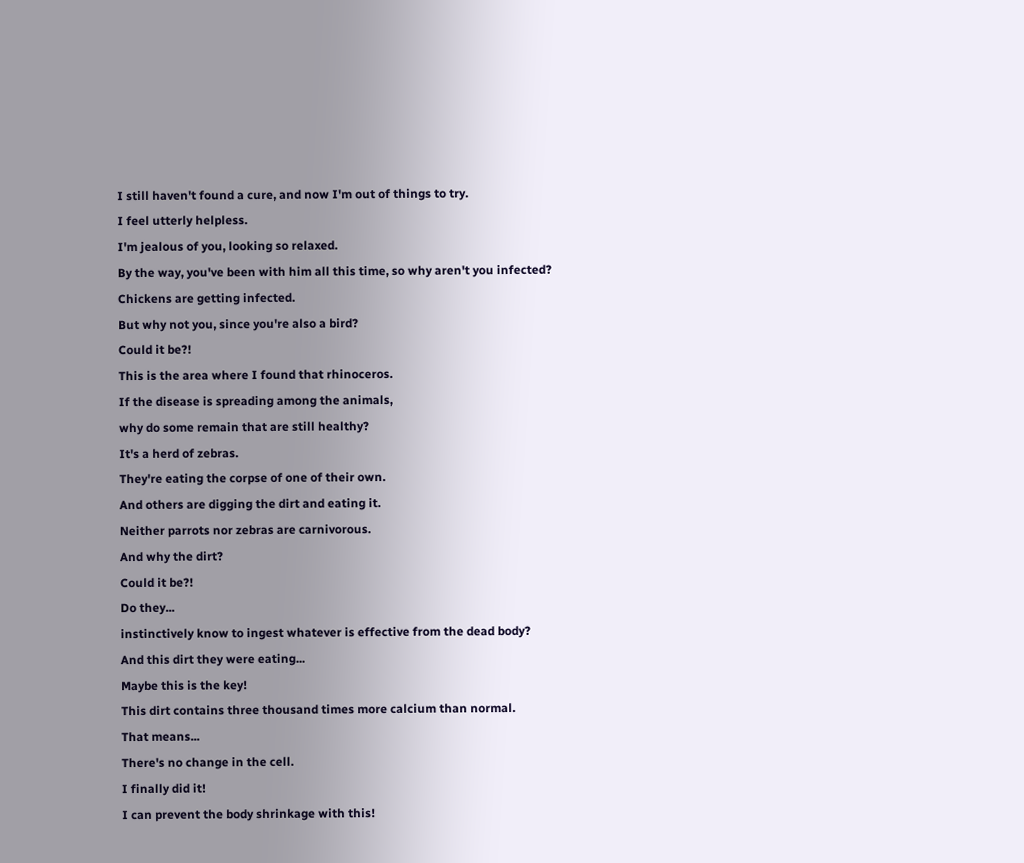I still haven't found a cure, and now I'm out of things to try.
I feel utterly helpless.
I'm jealous of you, looking so relaxed.
By the way, you've been with him all this time, so why aren't you infected?
Chickens are getting infected.
But why not you, since you're also a bird?
Could it be?!
This is the area where I found that rhinoceros.
If the disease is spreading among the animals,
why do some remain that are still healthy?
It's a herd of zebras.
They're eating the corpse of one of their own.
And others are digging the dirt and eating it.
Neither parrots nor zebras are carnivorous.
And why the dirt?
Could it be?!
Do they...
instinctively know to ingest whatever is effective from the dead body?
And this dirt they were eating...
Maybe this is the key!
This dirt contains three thousand times more calcium than normal.
That means...
There's no change in the cell.
I finally did it!
I can prevent the body shrinkage with this!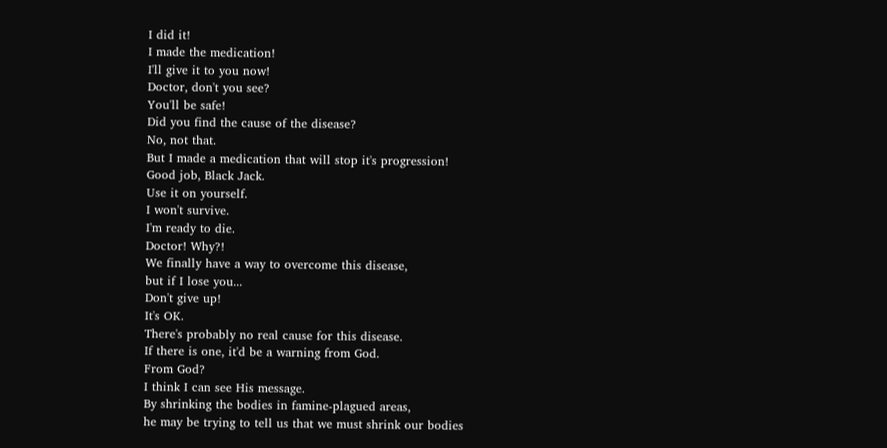I did it!
I made the medication!
I'll give it to you now!
Doctor, don't you see?
You'll be safe!
Did you find the cause of the disease?
No, not that.
But I made a medication that will stop it's progression!
Good job, Black Jack.
Use it on yourself.
I won't survive.
I'm ready to die.
Doctor! Why?!
We finally have a way to overcome this disease,
but if I lose you...
Don't give up!
It's OK.
There's probably no real cause for this disease.
If there is one, it'd be a warning from God.
From God?
I think I can see His message.
By shrinking the bodies in famine-plagued areas,
he may be trying to tell us that we must shrink our bodies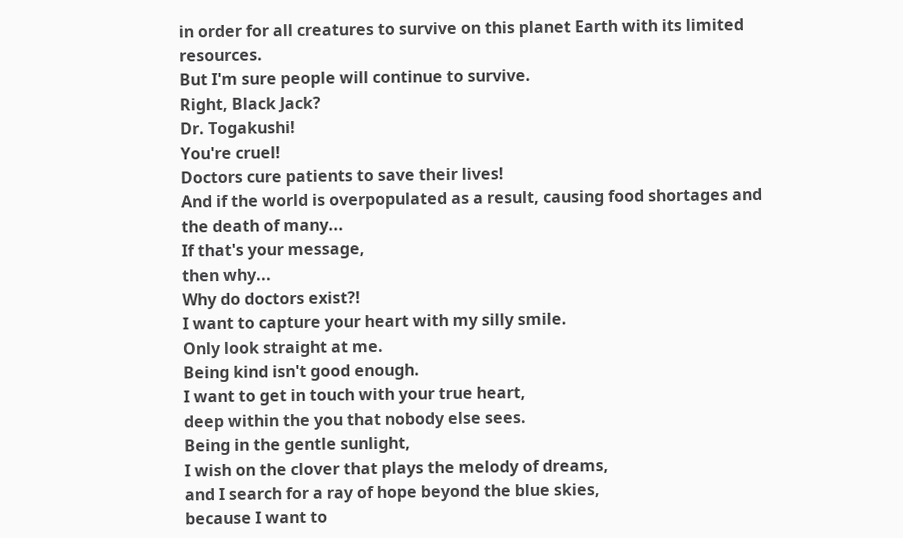in order for all creatures to survive on this planet Earth with its limited resources.
But I'm sure people will continue to survive.
Right, Black Jack?
Dr. Togakushi!
You're cruel!
Doctors cure patients to save their lives!
And if the world is overpopulated as a result, causing food shortages and the death of many...
If that's your message,
then why...
Why do doctors exist?!
I want to capture your heart with my silly smile.
Only look straight at me.
Being kind isn't good enough.
I want to get in touch with your true heart,
deep within the you that nobody else sees.
Being in the gentle sunlight,
I wish on the clover that plays the melody of dreams,
and I search for a ray of hope beyond the blue skies,
because I want to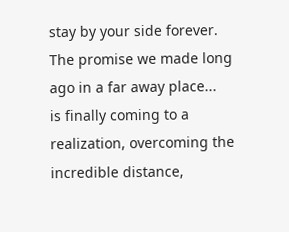stay by your side forever.
The promise we made long ago in a far away place...
is finally coming to a realization, overcoming the incredible distance,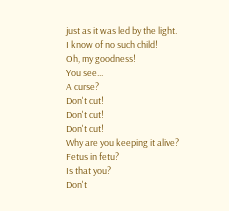just as it was led by the light.
I know of no such child!
Oh, my goodness!
You see...
A curse?
Don't cut!
Don't cut!
Don't cut!
Why are you keeping it alive?
Fetus in fetu?
Is that you?
Don't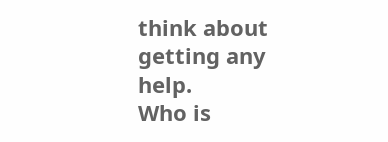think about getting any help.
Who is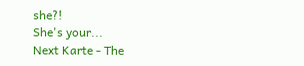she?!
She's your...
Next Karte - The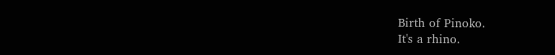Birth of Pinoko.
It's a rhino.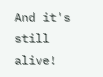And it's still alive!